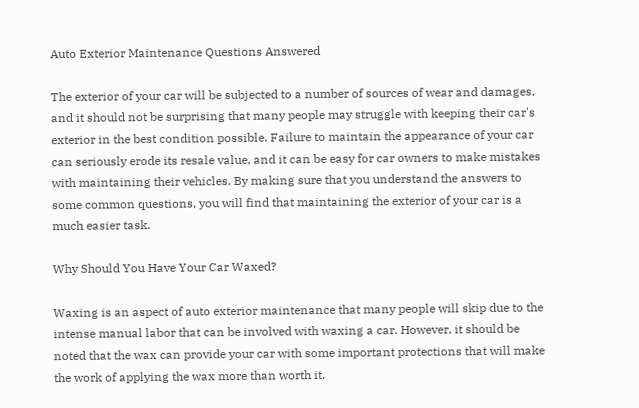Auto Exterior Maintenance Questions Answered

The exterior of your car will be subjected to a number of sources of wear and damages, and it should not be surprising that many people may struggle with keeping their car's exterior in the best condition possible. Failure to maintain the appearance of your car can seriously erode its resale value, and it can be easy for car owners to make mistakes with maintaining their vehicles. By making sure that you understand the answers to some common questions, you will find that maintaining the exterior of your car is a much easier task.

Why Should You Have Your Car Waxed?

Waxing is an aspect of auto exterior maintenance that many people will skip due to the intense manual labor that can be involved with waxing a car. However, it should be noted that the wax can provide your car with some important protections that will make the work of applying the wax more than worth it.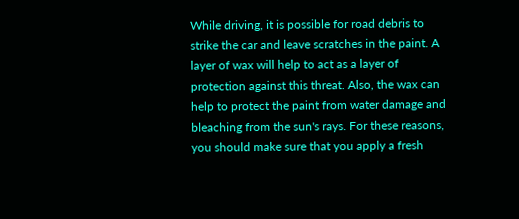While driving, it is possible for road debris to strike the car and leave scratches in the paint. A layer of wax will help to act as a layer of protection against this threat. Also, the wax can help to protect the paint from water damage and bleaching from the sun's rays. For these reasons, you should make sure that you apply a fresh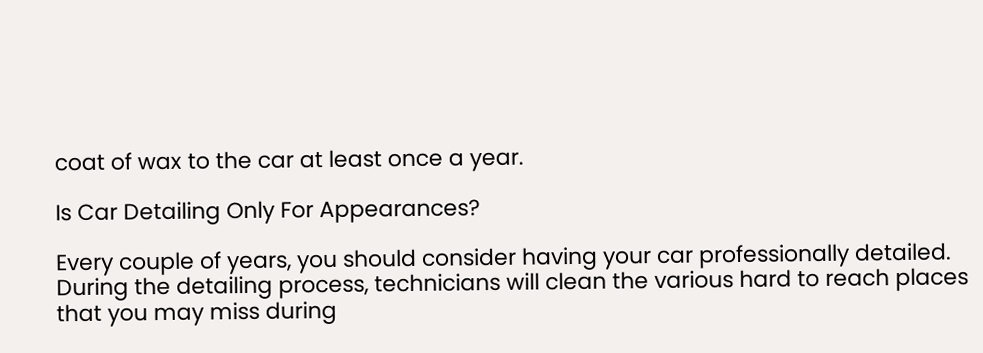coat of wax to the car at least once a year.

Is Car Detailing Only For Appearances?

Every couple of years, you should consider having your car professionally detailed. During the detailing process, technicians will clean the various hard to reach places that you may miss during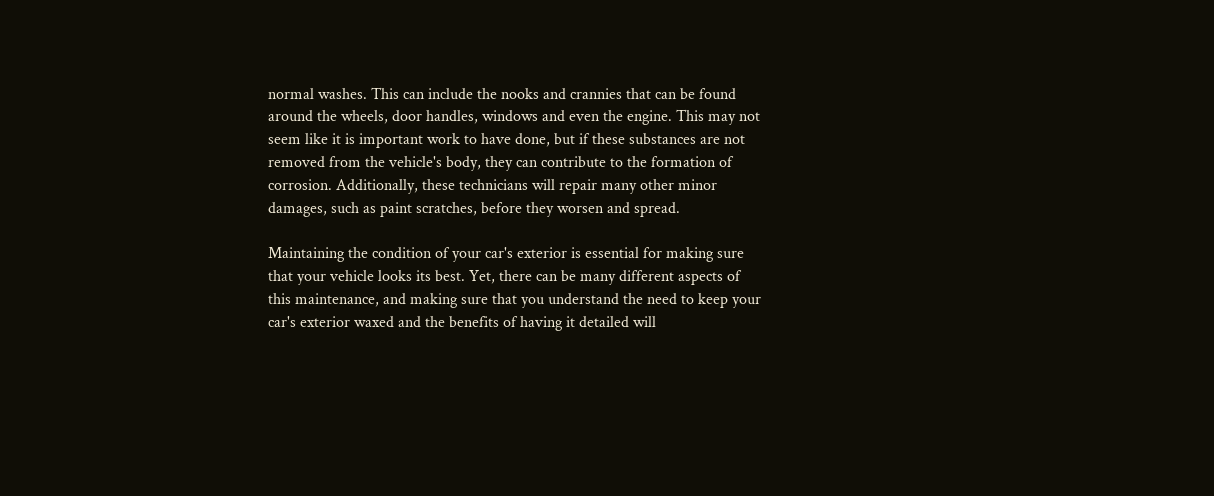normal washes. This can include the nooks and crannies that can be found around the wheels, door handles, windows and even the engine. This may not seem like it is important work to have done, but if these substances are not removed from the vehicle's body, they can contribute to the formation of corrosion. Additionally, these technicians will repair many other minor damages, such as paint scratches, before they worsen and spread.

Maintaining the condition of your car's exterior is essential for making sure that your vehicle looks its best. Yet, there can be many different aspects of this maintenance, and making sure that you understand the need to keep your car's exterior waxed and the benefits of having it detailed will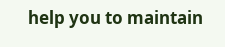help you to maintain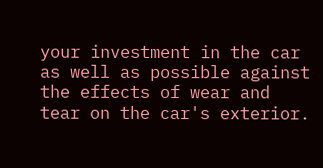your investment in the car as well as possible against the effects of wear and tear on the car's exterior.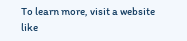To learn more, visit a website like